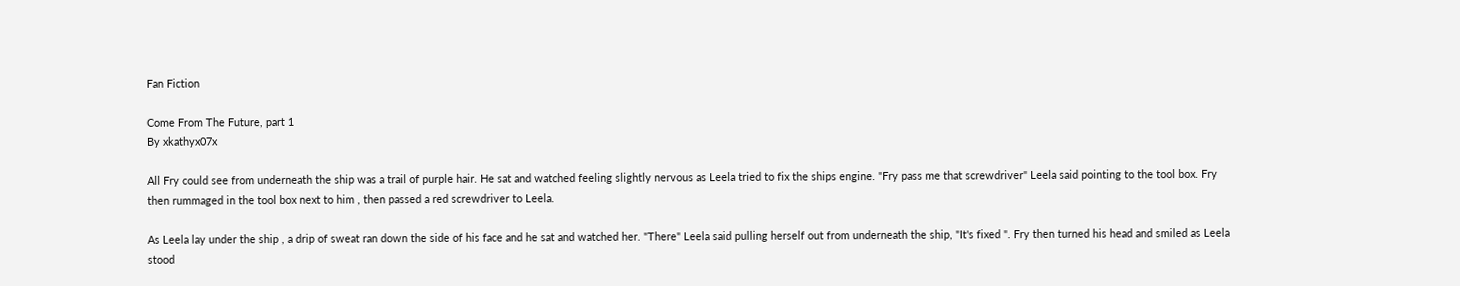Fan Fiction

Come From The Future, part 1
By xkathyx07x

All Fry could see from underneath the ship was a trail of purple hair. He sat and watched feeling slightly nervous as Leela tried to fix the ships engine. "Fry pass me that screwdriver" Leela said pointing to the tool box. Fry then rummaged in the tool box next to him , then passed a red screwdriver to Leela.

As Leela lay under the ship , a drip of sweat ran down the side of his face and he sat and watched her. "There" Leela said pulling herself out from underneath the ship, "It's fixed ". Fry then turned his head and smiled as Leela stood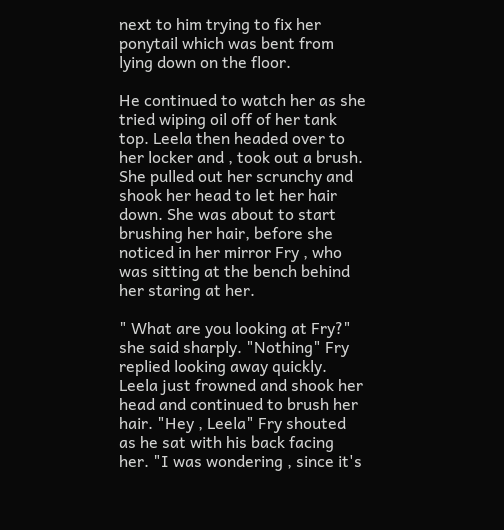next to him trying to fix her ponytail which was bent from lying down on the floor.

He continued to watch her as she tried wiping oil off of her tank top. Leela then headed over to her locker and , took out a brush. She pulled out her scrunchy and shook her head to let her hair down. She was about to start brushing her hair, before she noticed in her mirror Fry , who was sitting at the bench behind her staring at her.

" What are you looking at Fry?" she said sharply. "Nothing" Fry replied looking away quickly. Leela just frowned and shook her head and continued to brush her hair. "Hey , Leela" Fry shouted as he sat with his back facing her. "I was wondering , since it's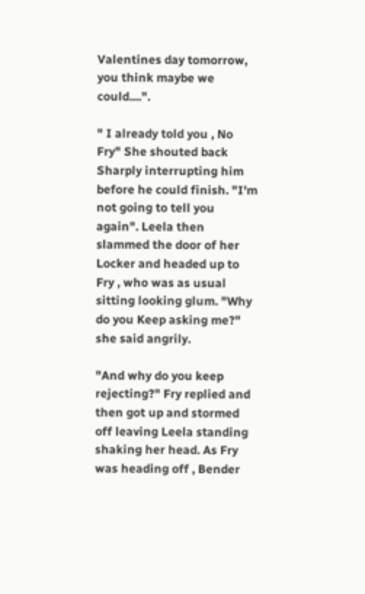Valentines day tomorrow, you think maybe we could....".

" I already told you , No Fry" She shouted back Sharply interrupting him before he could finish. "I'm not going to tell you again". Leela then slammed the door of her Locker and headed up to Fry , who was as usual sitting looking glum. "Why do you Keep asking me?" she said angrily.

"And why do you keep rejecting?" Fry replied and then got up and stormed off leaving Leela standing shaking her head. As Fry was heading off , Bender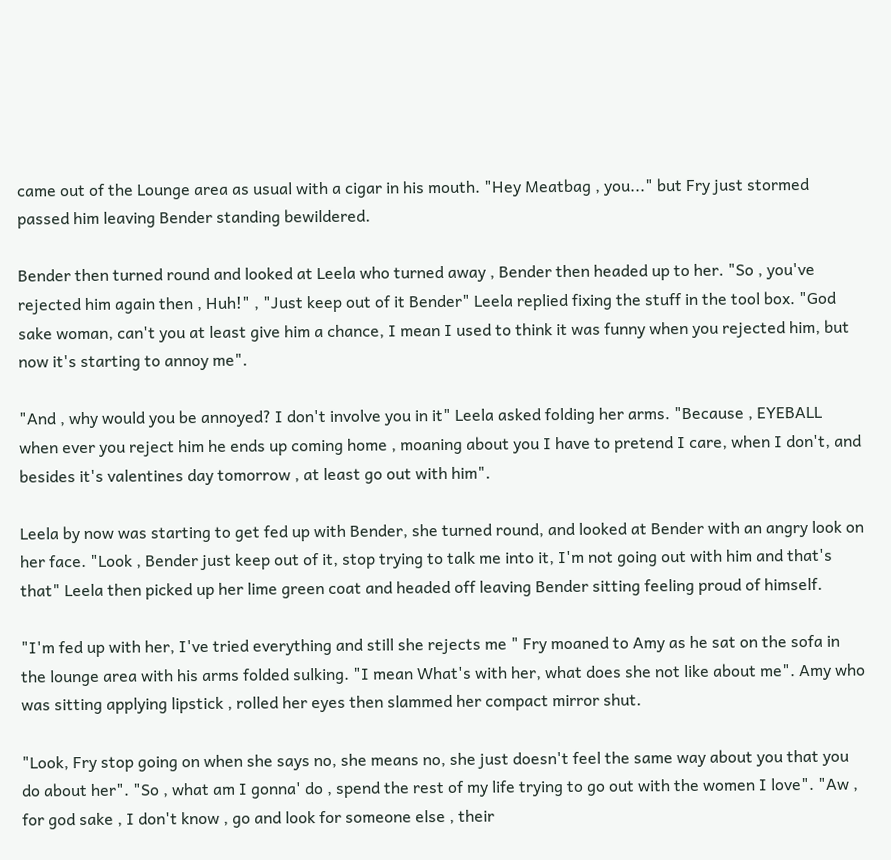came out of the Lounge area as usual with a cigar in his mouth. "Hey Meatbag , you..." but Fry just stormed passed him leaving Bender standing bewildered.

Bender then turned round and looked at Leela who turned away , Bender then headed up to her. "So , you've rejected him again then , Huh!" , "Just keep out of it Bender" Leela replied fixing the stuff in the tool box. "God sake woman, can't you at least give him a chance, I mean I used to think it was funny when you rejected him, but now it's starting to annoy me".

"And , why would you be annoyed? I don't involve you in it" Leela asked folding her arms. "Because , EYEBALL when ever you reject him he ends up coming home , moaning about you I have to pretend I care, when I don't, and besides it's valentines day tomorrow , at least go out with him".

Leela by now was starting to get fed up with Bender, she turned round, and looked at Bender with an angry look on her face. "Look , Bender just keep out of it, stop trying to talk me into it, I'm not going out with him and that's that" Leela then picked up her lime green coat and headed off leaving Bender sitting feeling proud of himself.

"I'm fed up with her, I've tried everything and still she rejects me " Fry moaned to Amy as he sat on the sofa in the lounge area with his arms folded sulking. "I mean What's with her, what does she not like about me". Amy who was sitting applying lipstick , rolled her eyes then slammed her compact mirror shut.

"Look, Fry stop going on when she says no, she means no, she just doesn't feel the same way about you that you do about her". "So , what am I gonna' do , spend the rest of my life trying to go out with the women I love". "Aw , for god sake , I don't know , go and look for someone else , their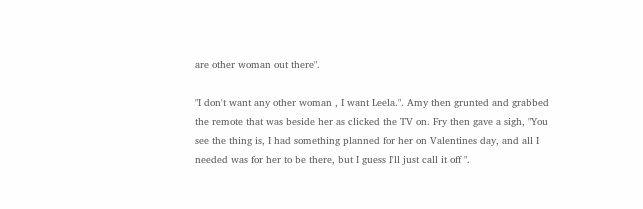are other woman out there".

"I don't want any other woman , I want Leela.". Amy then grunted and grabbed the remote that was beside her as clicked the TV on. Fry then gave a sigh, "You see the thing is, I had something planned for her on Valentines day, and all I needed was for her to be there, but I guess I'll just call it off ".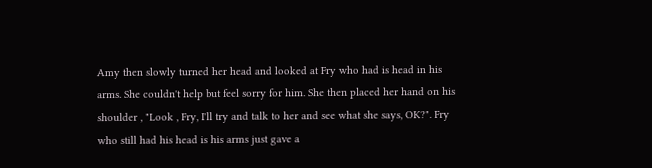Amy then slowly turned her head and looked at Fry who had is head in his arms. She couldn't help but feel sorry for him. She then placed her hand on his shoulder , "Look , Fry, I'll try and talk to her and see what she says, OK?". Fry who still had his head is his arms just gave a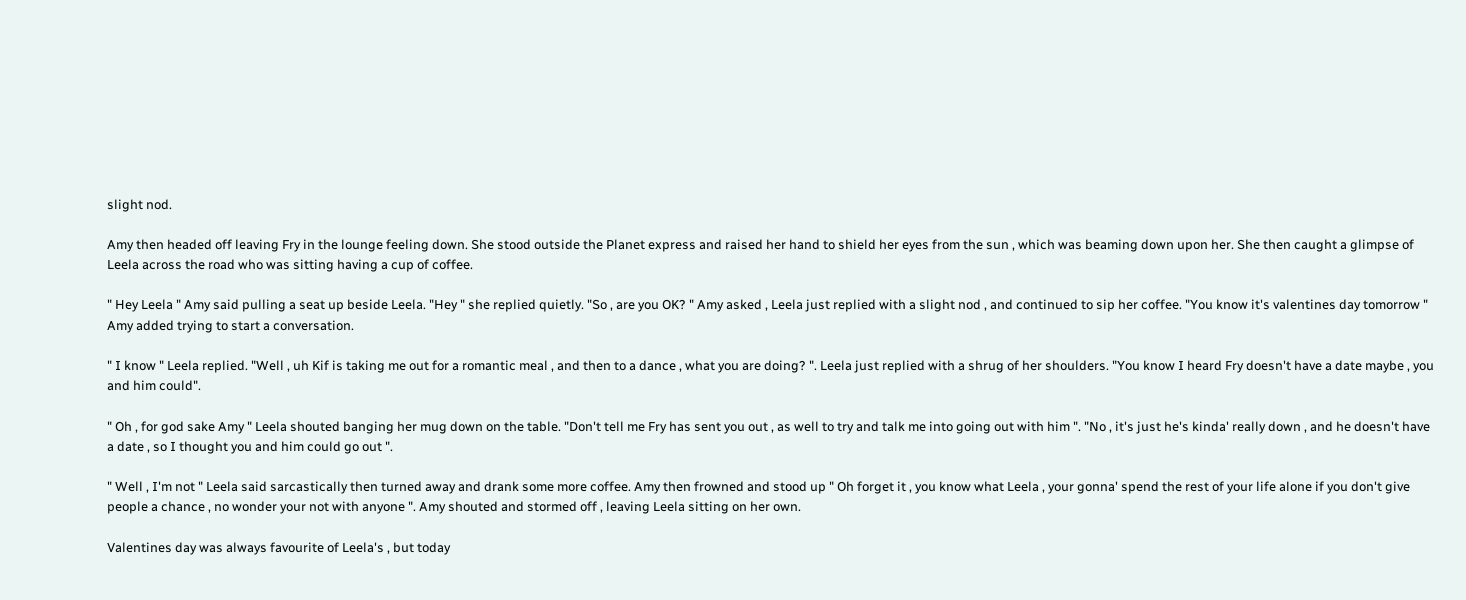slight nod.

Amy then headed off leaving Fry in the lounge feeling down. She stood outside the Planet express and raised her hand to shield her eyes from the sun , which was beaming down upon her. She then caught a glimpse of Leela across the road who was sitting having a cup of coffee.

" Hey Leela " Amy said pulling a seat up beside Leela. "Hey " she replied quietly. "So , are you OK? " Amy asked , Leela just replied with a slight nod , and continued to sip her coffee. "You know it's valentines day tomorrow " Amy added trying to start a conversation.

" I know " Leela replied. "Well , uh Kif is taking me out for a romantic meal , and then to a dance , what you are doing? ". Leela just replied with a shrug of her shoulders. "You know I heard Fry doesn't have a date maybe , you and him could".

" Oh , for god sake Amy " Leela shouted banging her mug down on the table. "Don't tell me Fry has sent you out , as well to try and talk me into going out with him ". "No , it's just he's kinda' really down , and he doesn't have a date , so I thought you and him could go out ".

" Well , I'm not " Leela said sarcastically then turned away and drank some more coffee. Amy then frowned and stood up " Oh forget it , you know what Leela , your gonna' spend the rest of your life alone if you don't give people a chance , no wonder your not with anyone ". Amy shouted and stormed off , leaving Leela sitting on her own.

Valentines day was always favourite of Leela's , but today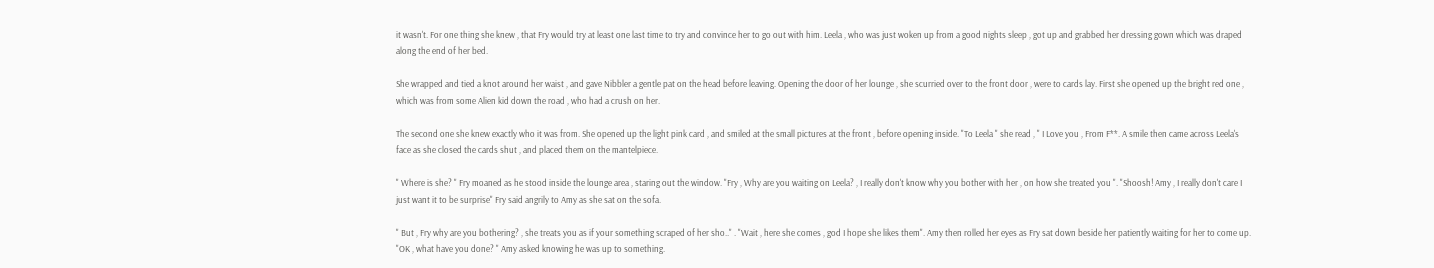it wasn't. For one thing she knew , that Fry would try at least one last time to try and convince her to go out with him. Leela , who was just woken up from a good nights sleep , got up and grabbed her dressing gown which was draped along the end of her bed.

She wrapped and tied a knot around her waist , and gave Nibbler a gentle pat on the head before leaving. Opening the door of her lounge , she scurried over to the front door , were to cards lay. First she opened up the bright red one , which was from some Alien kid down the road , who had a crush on her.

The second one she knew exactly who it was from. She opened up the light pink card , and smiled at the small pictures at the front , before opening inside. "To Leela " she read , " I Love you , From F**. A smile then came across Leela's face as she closed the cards shut , and placed them on the mantelpiece.

" Where is she? " Fry moaned as he stood inside the lounge area , staring out the window. "Fry , Why are you waiting on Leela? , I really don't know why you bother with her , on how she treated you ". "Shoosh! Amy , I really don't care I just want it to be surprise" Fry said angrily to Amy as she sat on the sofa.

" But , Fry why are you bothering? , she treats you as if your something scraped of her sho.." . "Wait , here she comes , god I hope she likes them". Amy then rolled her eyes as Fry sat down beside her patiently waiting for her to come up. "OK , what have you done? " Amy asked knowing he was up to something.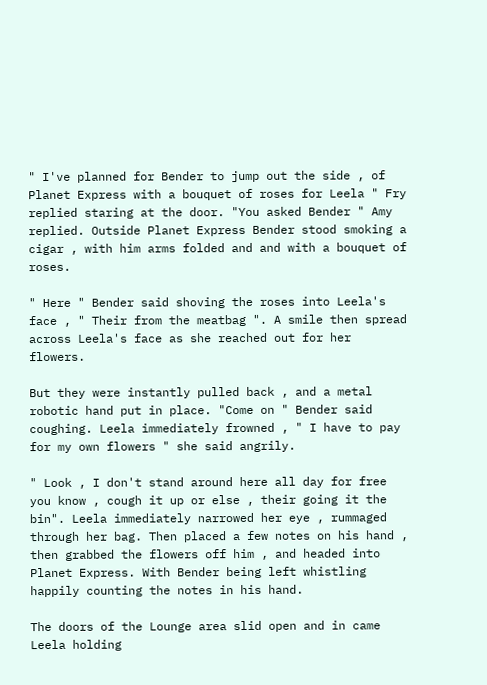" I've planned for Bender to jump out the side , of Planet Express with a bouquet of roses for Leela " Fry replied staring at the door. "You asked Bender " Amy replied. Outside Planet Express Bender stood smoking a cigar , with him arms folded and and with a bouquet of roses.

" Here " Bender said shoving the roses into Leela's face , " Their from the meatbag ". A smile then spread across Leela's face as she reached out for her flowers.

But they were instantly pulled back , and a metal robotic hand put in place. "Come on " Bender said coughing. Leela immediately frowned , " I have to pay for my own flowers " she said angrily.

" Look , I don't stand around here all day for free you know , cough it up or else , their going it the bin". Leela immediately narrowed her eye , rummaged through her bag. Then placed a few notes on his hand , then grabbed the flowers off him , and headed into Planet Express. With Bender being left whistling happily counting the notes in his hand.

The doors of the Lounge area slid open and in came Leela holding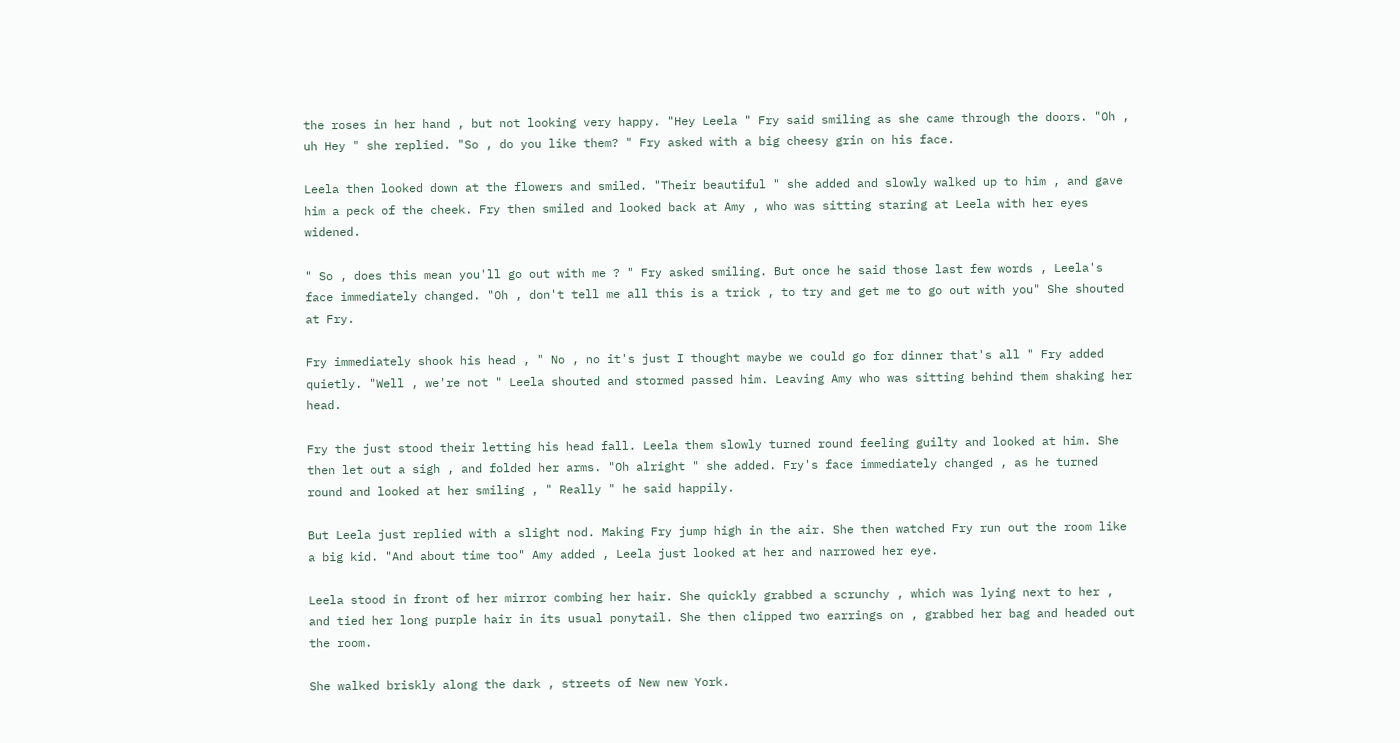the roses in her hand , but not looking very happy. "Hey Leela " Fry said smiling as she came through the doors. "Oh , uh Hey " she replied. "So , do you like them? " Fry asked with a big cheesy grin on his face.

Leela then looked down at the flowers and smiled. "Their beautiful " she added and slowly walked up to him , and gave him a peck of the cheek. Fry then smiled and looked back at Amy , who was sitting staring at Leela with her eyes widened.

" So , does this mean you'll go out with me ? " Fry asked smiling. But once he said those last few words , Leela's face immediately changed. "Oh , don't tell me all this is a trick , to try and get me to go out with you" She shouted at Fry.

Fry immediately shook his head , " No , no it's just I thought maybe we could go for dinner that's all " Fry added quietly. "Well , we're not " Leela shouted and stormed passed him. Leaving Amy who was sitting behind them shaking her head.

Fry the just stood their letting his head fall. Leela them slowly turned round feeling guilty and looked at him. She then let out a sigh , and folded her arms. "Oh alright " she added. Fry's face immediately changed , as he turned round and looked at her smiling , " Really " he said happily.

But Leela just replied with a slight nod. Making Fry jump high in the air. She then watched Fry run out the room like a big kid. "And about time too" Amy added , Leela just looked at her and narrowed her eye.

Leela stood in front of her mirror combing her hair. She quickly grabbed a scrunchy , which was lying next to her , and tied her long purple hair in its usual ponytail. She then clipped two earrings on , grabbed her bag and headed out the room.

She walked briskly along the dark , streets of New new York.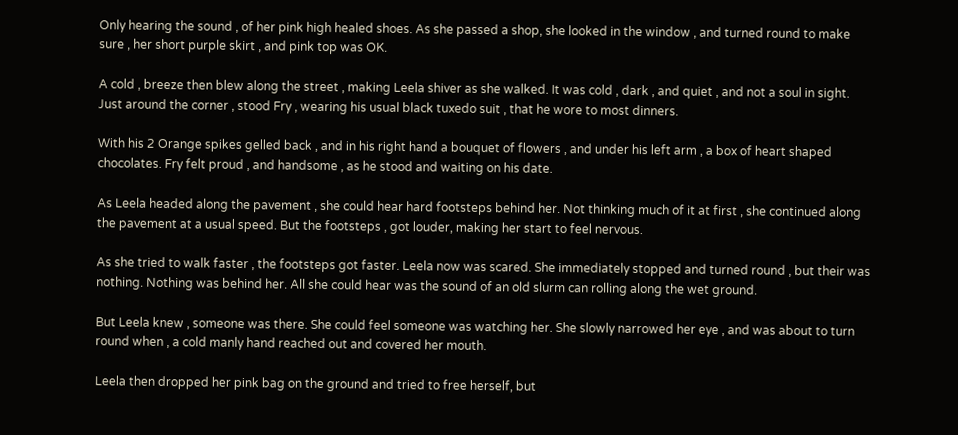Only hearing the sound , of her pink high healed shoes. As she passed a shop, she looked in the window , and turned round to make sure , her short purple skirt , and pink top was OK.

A cold , breeze then blew along the street , making Leela shiver as she walked. It was cold , dark , and quiet , and not a soul in sight. Just around the corner , stood Fry , wearing his usual black tuxedo suit , that he wore to most dinners.

With his 2 Orange spikes gelled back , and in his right hand a bouquet of flowers , and under his left arm , a box of heart shaped chocolates. Fry felt proud , and handsome , as he stood and waiting on his date.

As Leela headed along the pavement , she could hear hard footsteps behind her. Not thinking much of it at first , she continued along the pavement at a usual speed. But the footsteps , got louder, making her start to feel nervous.

As she tried to walk faster , the footsteps got faster. Leela now was scared. She immediately stopped and turned round , but their was nothing. Nothing was behind her. All she could hear was the sound of an old slurm can rolling along the wet ground.

But Leela knew , someone was there. She could feel someone was watching her. She slowly narrowed her eye , and was about to turn round when , a cold manly hand reached out and covered her mouth.

Leela then dropped her pink bag on the ground and tried to free herself, but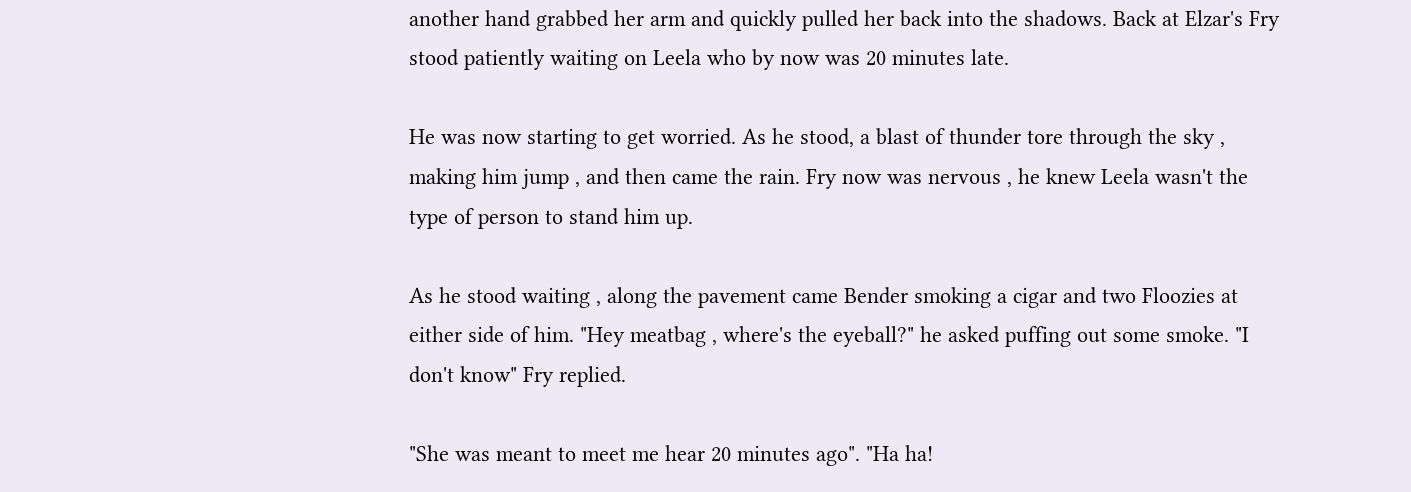another hand grabbed her arm and quickly pulled her back into the shadows. Back at Elzar's Fry stood patiently waiting on Leela who by now was 20 minutes late.

He was now starting to get worried. As he stood, a blast of thunder tore through the sky , making him jump , and then came the rain. Fry now was nervous , he knew Leela wasn't the type of person to stand him up.

As he stood waiting , along the pavement came Bender smoking a cigar and two Floozies at either side of him. "Hey meatbag , where's the eyeball?" he asked puffing out some smoke. "I don't know" Fry replied.

"She was meant to meet me hear 20 minutes ago". "Ha ha!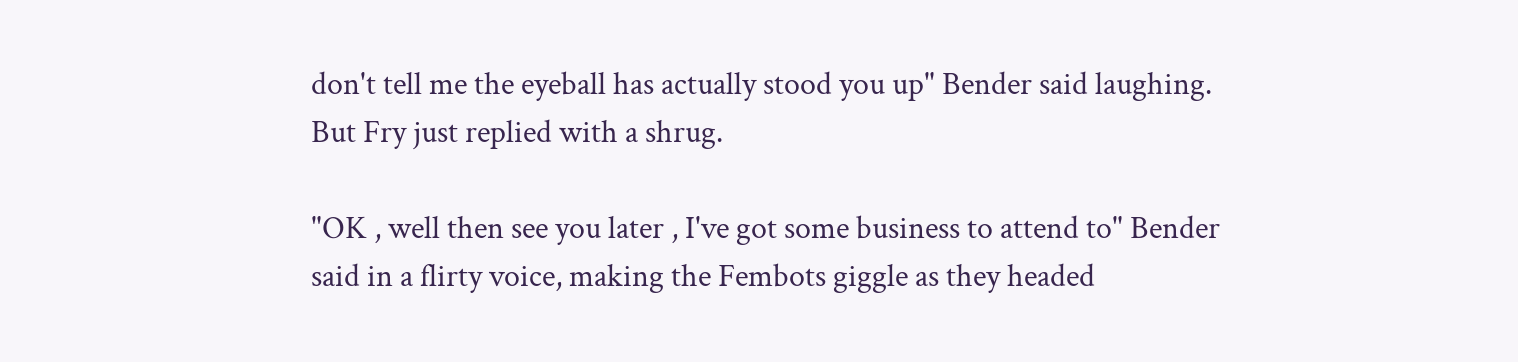don't tell me the eyeball has actually stood you up" Bender said laughing. But Fry just replied with a shrug.

"OK , well then see you later , I've got some business to attend to" Bender said in a flirty voice, making the Fembots giggle as they headed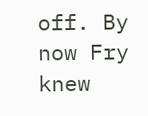off. By now Fry knew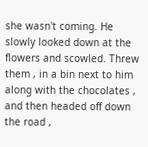she wasn't coming. He slowly looked down at the flowers and scowled. Threw them , in a bin next to him along with the chocolates , and then headed off down the road ,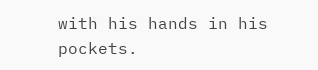with his hands in his pockets.